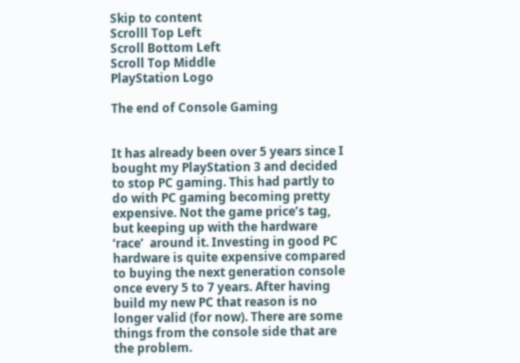Skip to content
Scrolll Top Left
Scroll Bottom Left
Scroll Top Middle
PlayStation Logo

The end of Console Gaming


It has already been over 5 years since I bought my PlayStation 3 and decided to stop PC gaming. This had partly to do with PC gaming becoming pretty expensive. Not the game price’s tag, but keeping up with the hardware ‘race’  around it. Investing in good PC hardware is quite expensive compared to buying the next generation console once every 5 to 7 years. After having build my new PC that reason is no longer valid (for now). There are some things from the console side that are the problem.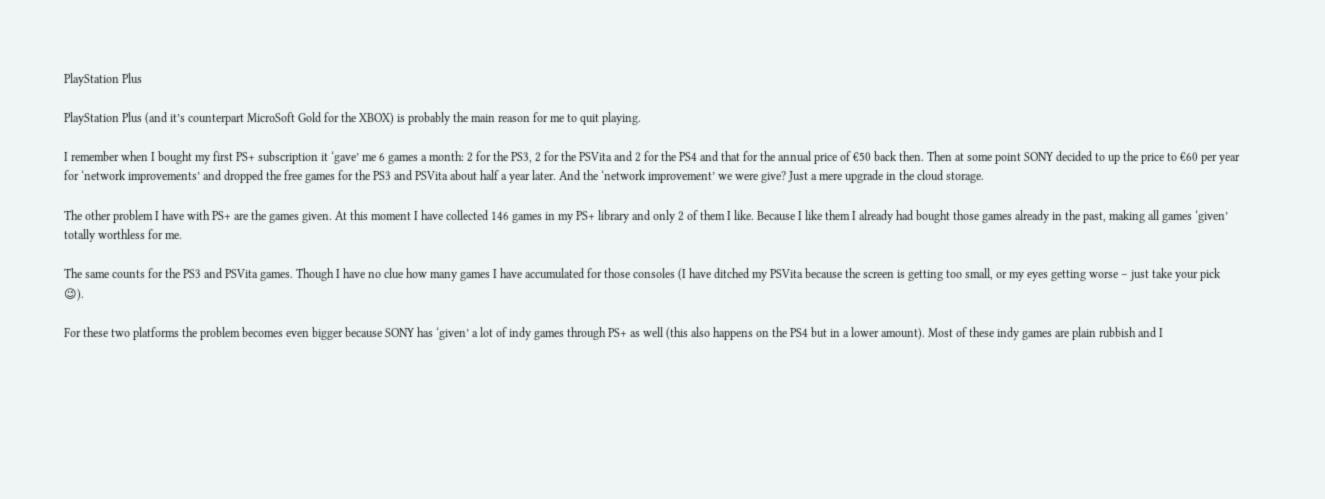PlayStation Plus

PlayStation Plus (and it’s counterpart MicroSoft Gold for the XBOX) is probably the main reason for me to quit playing.

I remember when I bought my first PS+ subscription it ‘gave’ me 6 games a month: 2 for the PS3, 2 for the PSVita and 2 for the PS4 and that for the annual price of €50 back then. Then at some point SONY decided to up the price to €60 per year for ‘network improvements’ and dropped the free games for the PS3 and PSVita about half a year later. And the ‘network improvement’ we were give? Just a mere upgrade in the cloud storage.

The other problem I have with PS+ are the games given. At this moment I have collected 146 games in my PS+ library and only 2 of them I like. Because I like them I already had bought those games already in the past, making all games ‘given’ totally worthless for me.

The same counts for the PS3 and PSVita games. Though I have no clue how many games I have accumulated for those consoles (I have ditched my PSVita because the screen is getting too small, or my eyes getting worse – just take your pick 😉).

For these two platforms the problem becomes even bigger because SONY has ‘given’ a lot of indy games through PS+ as well (this also happens on the PS4 but in a lower amount). Most of these indy games are plain rubbish and I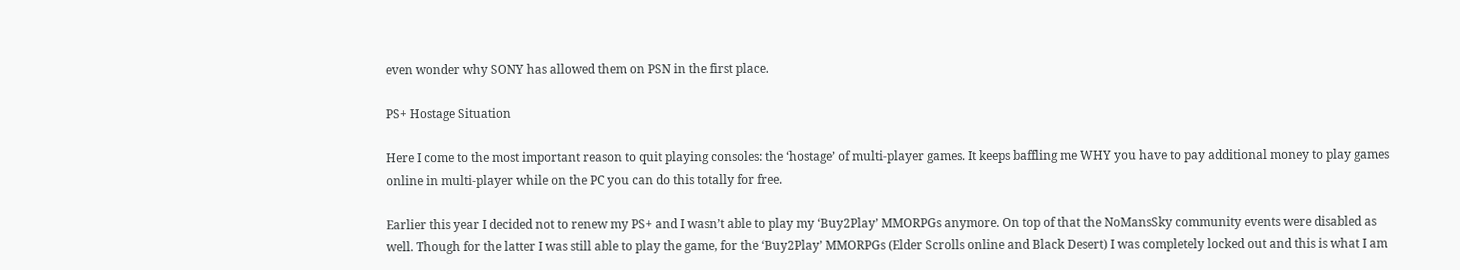even wonder why SONY has allowed them on PSN in the first place.

PS+ Hostage Situation

Here I come to the most important reason to quit playing consoles: the ‘hostage’ of multi-player games. It keeps baffling me WHY you have to pay additional money to play games online in multi-player while on the PC you can do this totally for free.

Earlier this year I decided not to renew my PS+ and I wasn’t able to play my ‘Buy2Play’ MMORPGs anymore. On top of that the NoMansSky community events were disabled as well. Though for the latter I was still able to play the game, for the ‘Buy2Play’ MMORPGs (Elder Scrolls online and Black Desert) I was completely locked out and this is what I am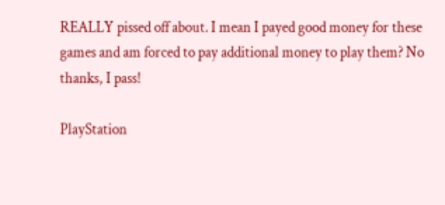REALLY pissed off about. I mean I payed good money for these games and am forced to pay additional money to play them? No thanks, I pass!

PlayStation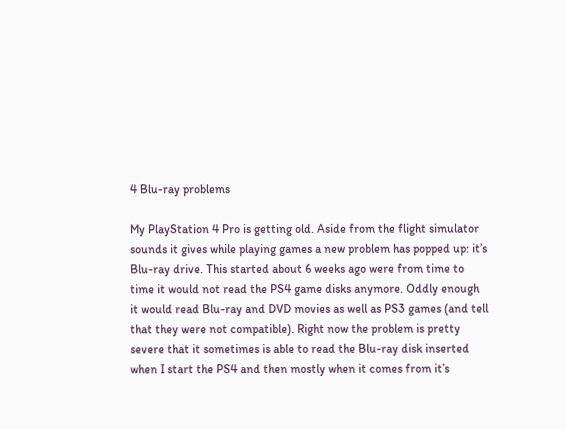4 Blu-ray problems

My PlayStation 4 Pro is getting old. Aside from the flight simulator sounds it gives while playing games a new problem has popped up: it’s Blu-ray drive. This started about 6 weeks ago were from time to time it would not read the PS4 game disks anymore. Oddly enough it would read Blu-ray and DVD movies as well as PS3 games (and tell that they were not compatible). Right now the problem is pretty severe that it sometimes is able to read the Blu-ray disk inserted when I start the PS4 and then mostly when it comes from it’s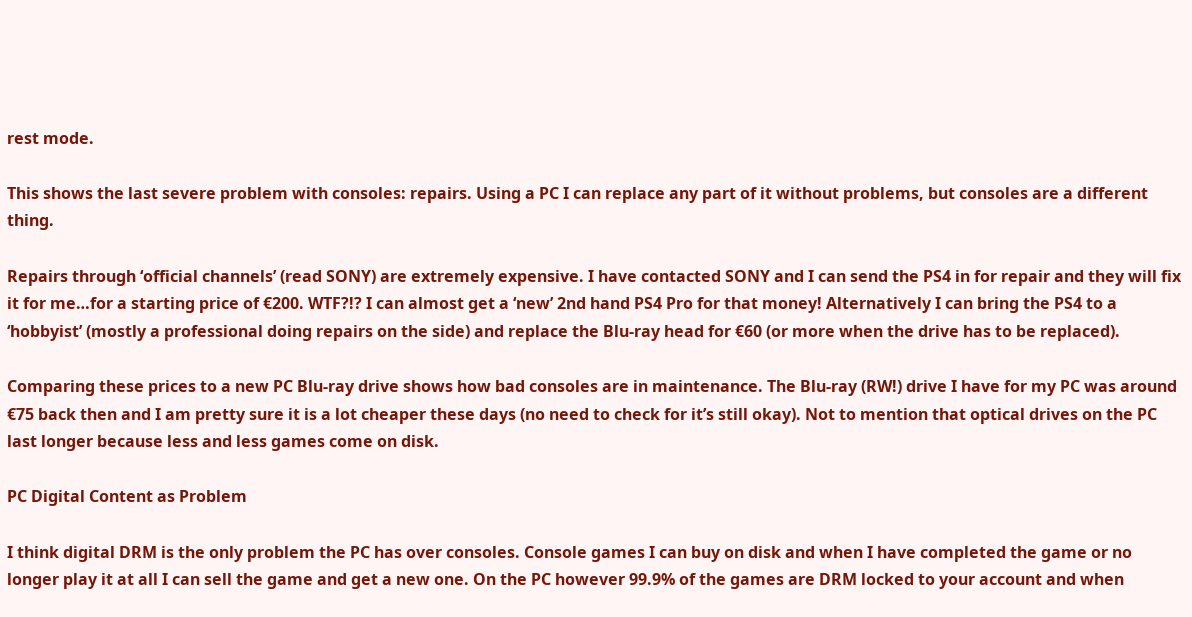rest mode.

This shows the last severe problem with consoles: repairs. Using a PC I can replace any part of it without problems, but consoles are a different thing.

Repairs through ‘official channels’ (read SONY) are extremely expensive. I have contacted SONY and I can send the PS4 in for repair and they will fix it for me…for a starting price of €200. WTF?!? I can almost get a ‘new’ 2nd hand PS4 Pro for that money! Alternatively I can bring the PS4 to a ‘hobbyist’ (mostly a professional doing repairs on the side) and replace the Blu-ray head for €60 (or more when the drive has to be replaced).

Comparing these prices to a new PC Blu-ray drive shows how bad consoles are in maintenance. The Blu-ray (RW!) drive I have for my PC was around €75 back then and I am pretty sure it is a lot cheaper these days (no need to check for it’s still okay). Not to mention that optical drives on the PC last longer because less and less games come on disk.

PC Digital Content as Problem

I think digital DRM is the only problem the PC has over consoles. Console games I can buy on disk and when I have completed the game or no longer play it at all I can sell the game and get a new one. On the PC however 99.9% of the games are DRM locked to your account and when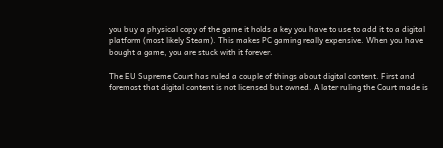you buy a physical copy of the game it holds a key you have to use to add it to a digital platform (most likely Steam). This makes PC gaming really expensive. When you have bought a game, you are stuck with it forever.

The EU Supreme Court has ruled a couple of things about digital content. First and foremost that digital content is not licensed but owned. A later ruling the Court made is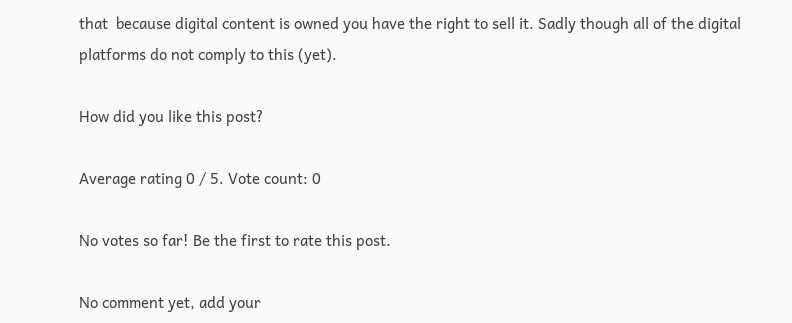that  because digital content is owned you have the right to sell it. Sadly though all of the digital platforms do not comply to this (yet).

How did you like this post?

Average rating 0 / 5. Vote count: 0

No votes so far! Be the first to rate this post.

No comment yet, add your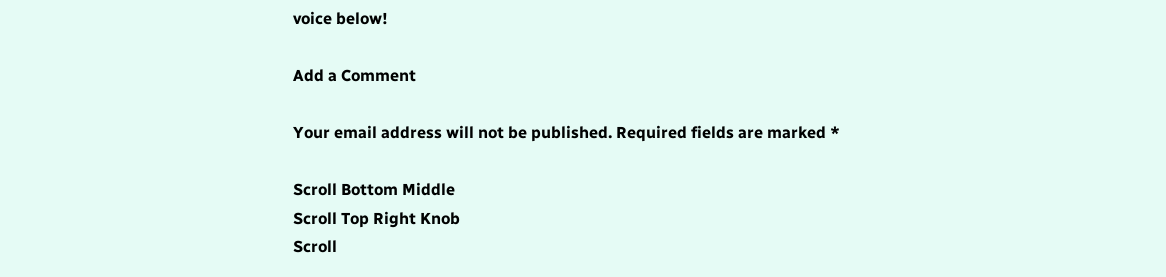voice below!

Add a Comment

Your email address will not be published. Required fields are marked *

Scroll Bottom Middle
Scroll Top Right Knob
Scroll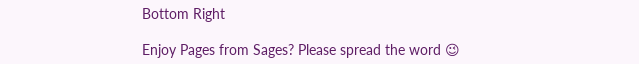Bottom Right

Enjoy Pages from Sages? Please spread the word 😉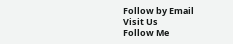Follow by Email
Visit Us
Follow Me